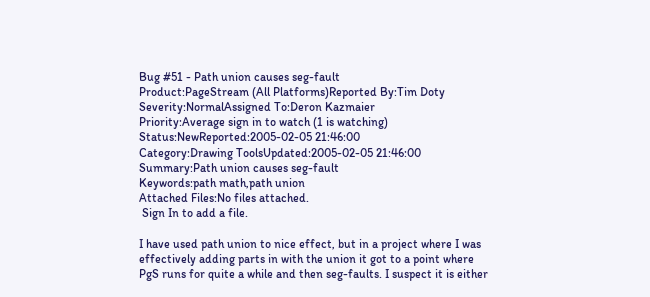Bug #51 - Path union causes seg-fault
Product:PageStream (All Platforms)Reported By:Tim Doty
Severity:NormalAssigned To:Deron Kazmaier
Priority:Average sign in to watch (1 is watching)
Status:NewReported:2005-02-05 21:46:00
Category:Drawing ToolsUpdated:2005-02-05 21:46:00
Summary:Path union causes seg-fault
Keywords:path math,path union
Attached Files:No files attached.
 Sign In to add a file.

I have used path union to nice effect, but in a project where I was effectively adding parts in with the union it got to a point where PgS runs for quite a while and then seg-faults. I suspect it is either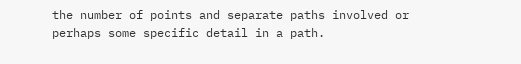the number of points and separate paths involved or perhaps some specific detail in a path.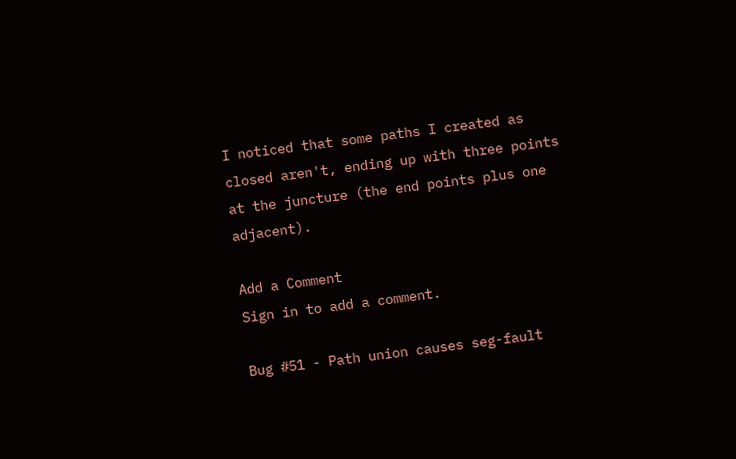I noticed that some paths I created as closed aren't, ending up with three points at the juncture (the end points plus one adjacent).

Add a Comment
Sign in to add a comment.

Bug #51 - Path union causes seg-fault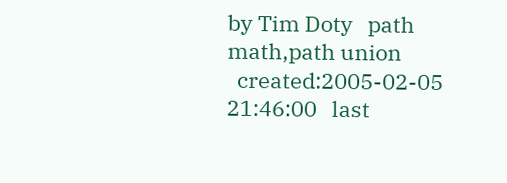by Tim Doty   path math,path union
  created:2005-02-05 21:46:00   last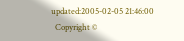updated:2005-02-05 21:46:00
  Copyright ©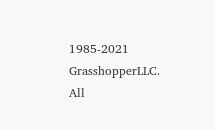1985-2021 GrasshopperLLC. All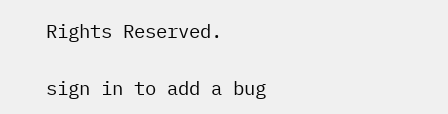Rights Reserved.

sign in to add a bug